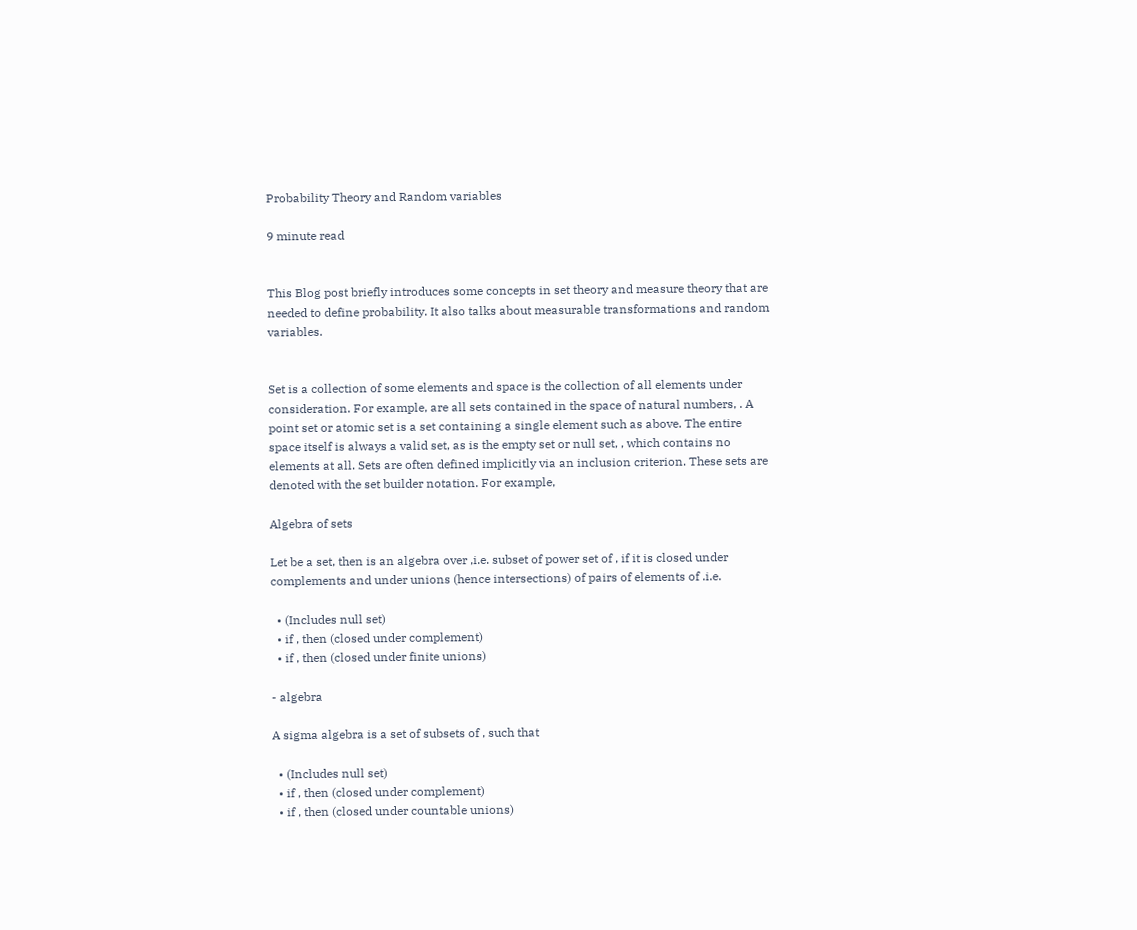Probability Theory and Random variables

9 minute read


This Blog post briefly introduces some concepts in set theory and measure theory that are needed to define probability. It also talks about measurable transformations and random variables.


Set is a collection of some elements and space is the collection of all elements under consideration. For example, are all sets contained in the space of natural numbers, . A point set or atomic set is a set containing a single element such as above. The entire space itself is always a valid set, as is the empty set or null set, , which contains no elements at all. Sets are often defined implicitly via an inclusion criterion. These sets are denoted with the set builder notation. For example,

Algebra of sets

Let be a set, then is an algebra over ,i.e. subset of power set of , if it is closed under complements and under unions (hence intersections) of pairs of elements of .i.e.

  • (Includes null set)
  • if , then (closed under complement)
  • if , then (closed under finite unions)

- algebra

A sigma algebra is a set of subsets of , such that

  • (Includes null set)
  • if , then (closed under complement)
  • if , then (closed under countable unions)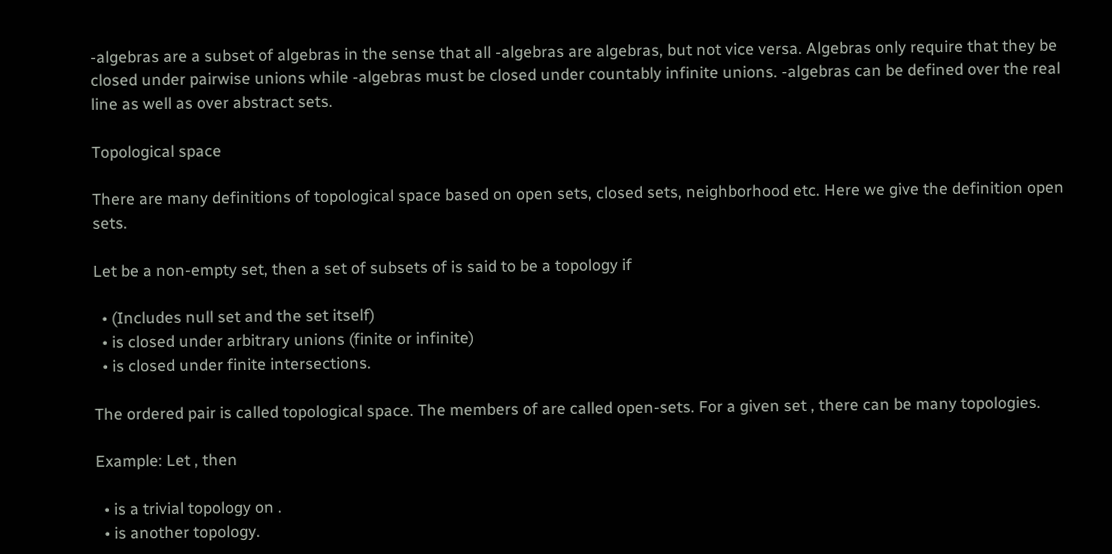-algebras are a subset of algebras in the sense that all -algebras are algebras, but not vice versa. Algebras only require that they be closed under pairwise unions while -algebras must be closed under countably infinite unions. -algebras can be defined over the real line as well as over abstract sets.

Topological space

There are many definitions of topological space based on open sets, closed sets, neighborhood etc. Here we give the definition open sets.

Let be a non-empty set, then a set of subsets of is said to be a topology if

  • (Includes null set and the set itself)
  • is closed under arbitrary unions (finite or infinite)
  • is closed under finite intersections.

The ordered pair is called topological space. The members of are called open-sets. For a given set , there can be many topologies.

Example: Let , then

  • is a trivial topology on .
  • is another topology.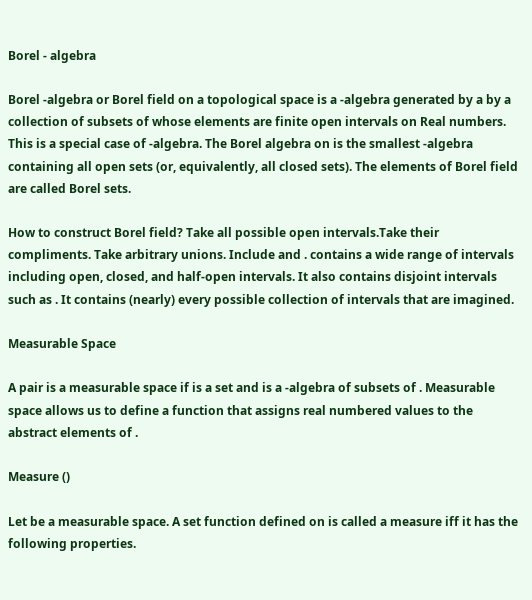Borel - algebra

Borel -algebra or Borel field on a topological space is a -algebra generated by a by a collection of subsets of whose elements are finite open intervals on Real numbers. This is a special case of -algebra. The Borel algebra on is the smallest -algebra containing all open sets (or, equivalently, all closed sets). The elements of Borel field are called Borel sets.

How to construct Borel field? Take all possible open intervals.Take their compliments. Take arbitrary unions. Include and . contains a wide range of intervals including open, closed, and half-open intervals. It also contains disjoint intervals such as . It contains (nearly) every possible collection of intervals that are imagined.

Measurable Space

A pair is a measurable space if is a set and is a -algebra of subsets of . Measurable space allows us to define a function that assigns real numbered values to the abstract elements of .

Measure ()

Let be a measurable space. A set function defined on is called a measure iff it has the following properties.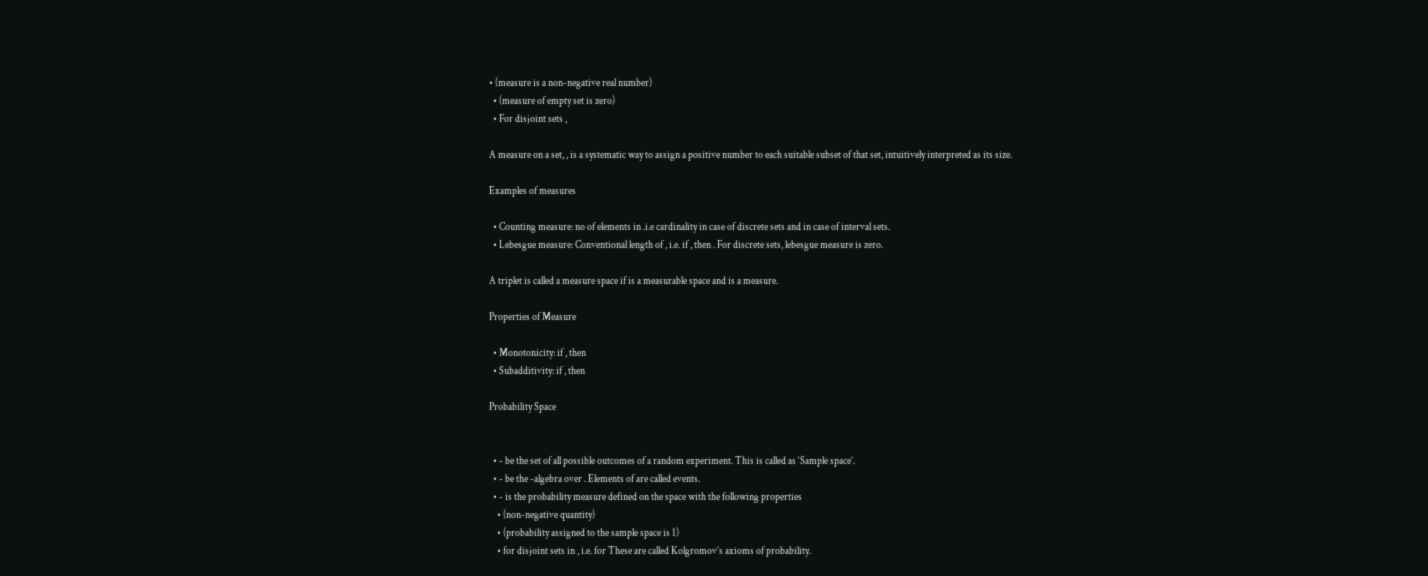• (measure is a non-negative real number)
  • (measure of empty set is zero)
  • For disjoint sets ,

A measure on a set, , is a systematic way to assign a positive number to each suitable subset of that set, intuitively interpreted as its size.

Examples of measures

  • Counting measure: no of elements in .i.e cardinality in case of discrete sets and in case of interval sets.
  • Lebesgue measure: Conventional length of , i.e. if , then . For discrete sets, lebesgue measure is zero.

A triplet is called a measure space if is a measurable space and is a measure.

Properties of Measure

  • Monotonicity: if , then
  • Subadditivity: if , then

Probability Space


  • - be the set of all possible outcomes of a random experiment. This is called as ‘Sample space’.
  • - be the -algebra over . Elements of are called events.
  • - is the probability measure defined on the space with the following properties
    • (non-negative quantity)
    • (probability assigned to the sample space is 1)
    • for disjoint sets in , i.e. for These are called Kolgromov’s axioms of probability.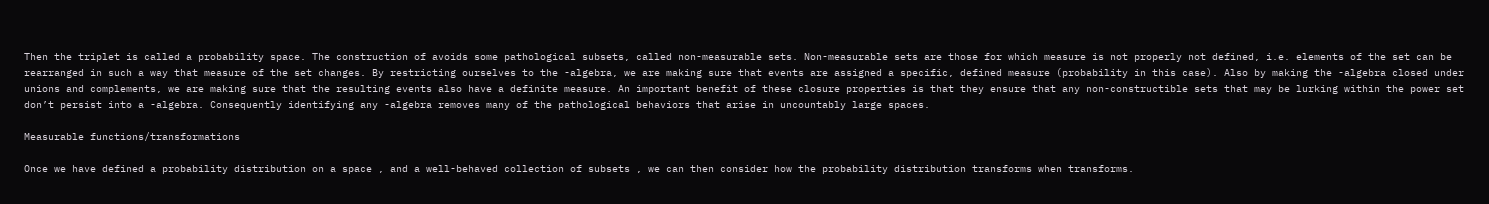Then the triplet is called a probability space. The construction of avoids some pathological subsets, called non-measurable sets. Non-measurable sets are those for which measure is not properly not defined, i.e. elements of the set can be rearranged in such a way that measure of the set changes. By restricting ourselves to the -algebra, we are making sure that events are assigned a specific, defined measure (probability in this case). Also by making the -algebra closed under unions and complements, we are making sure that the resulting events also have a definite measure. An important benefit of these closure properties is that they ensure that any non-constructible sets that may be lurking within the power set don’t persist into a -algebra. Consequently identifying any -algebra removes many of the pathological behaviors that arise in uncountably large spaces.

Measurable functions/transformations

Once we have defined a probability distribution on a space , and a well-behaved collection of subsets , we can then consider how the probability distribution transforms when transforms.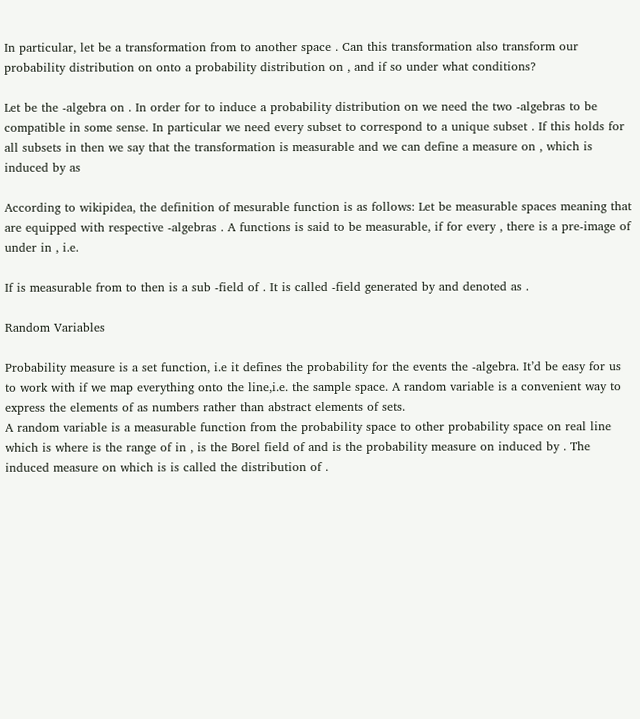In particular, let be a transformation from to another space . Can this transformation also transform our probability distribution on onto a probability distribution on , and if so under what conditions?

Let be the -algebra on . In order for to induce a probability distribution on we need the two -algebras to be compatible in some sense. In particular we need every subset to correspond to a unique subset . If this holds for all subsets in then we say that the transformation is measurable and we can define a measure on , which is induced by as

According to wikipidea, the definition of mesurable function is as follows: Let be measurable spaces meaning that are equipped with respective -algebras . A functions is said to be measurable, if for every , there is a pre-image of under in , i.e.

If is measurable from to then is a sub -field of . It is called -field generated by and denoted as .

Random Variables

Probability measure is a set function, i.e it defines the probability for the events the -algebra. It’d be easy for us to work with if we map everything onto the line,i.e. the sample space. A random variable is a convenient way to express the elements of as numbers rather than abstract elements of sets.
A random variable is a measurable function from the probability space to other probability space on real line which is where is the range of in , is the Borel field of and is the probability measure on induced by . The induced measure on which is is called the distribution of .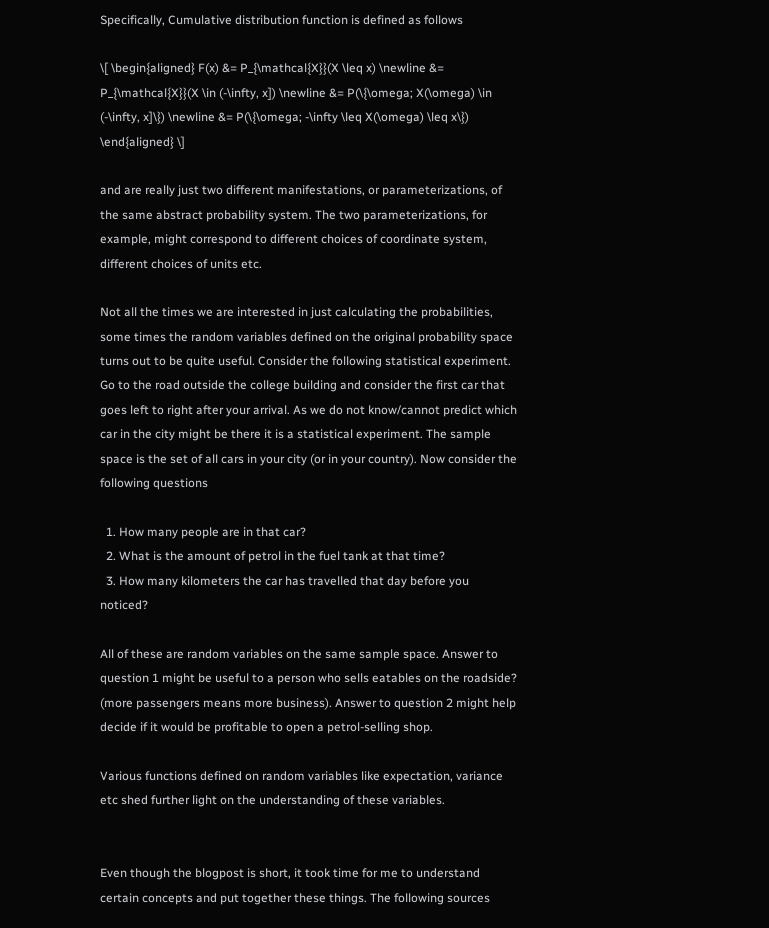Specifically, Cumulative distribution function is defined as follows

\[ \begin{aligned} F(x) &= P_{\mathcal{X}}(X \leq x) \newline &= P_{\mathcal{X}}(X \in (-\infty, x]) \newline &= P(\{\omega; X(\omega) \in (-\infty, x]\}) \newline &= P(\{\omega; -\infty \leq X(\omega) \leq x\}) \end{aligned} \]

and are really just two different manifestations, or parameterizations, of the same abstract probability system. The two parameterizations, for example, might correspond to different choices of coordinate system, different choices of units etc.

Not all the times we are interested in just calculating the probabilities, some times the random variables defined on the original probability space turns out to be quite useful. Consider the following statistical experiment. Go to the road outside the college building and consider the first car that goes left to right after your arrival. As we do not know/cannot predict which car in the city might be there it is a statistical experiment. The sample space is the set of all cars in your city (or in your country). Now consider the following questions

  1. How many people are in that car?
  2. What is the amount of petrol in the fuel tank at that time?
  3. How many kilometers the car has travelled that day before you noticed?

All of these are random variables on the same sample space. Answer to question 1 might be useful to a person who sells eatables on the roadside? (more passengers means more business). Answer to question 2 might help decide if it would be profitable to open a petrol-selling shop.

Various functions defined on random variables like expectation, variance etc shed further light on the understanding of these variables.


Even though the blogpost is short, it took time for me to understand certain concepts and put together these things. The following sources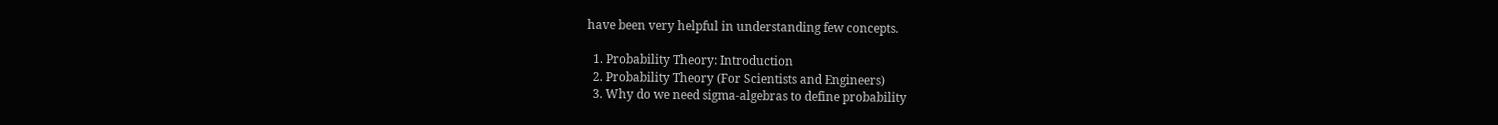have been very helpful in understanding few concepts.

  1. Probability Theory: Introduction
  2. Probability Theory (For Scientists and Engineers)
  3. Why do we need sigma-algebras to define probability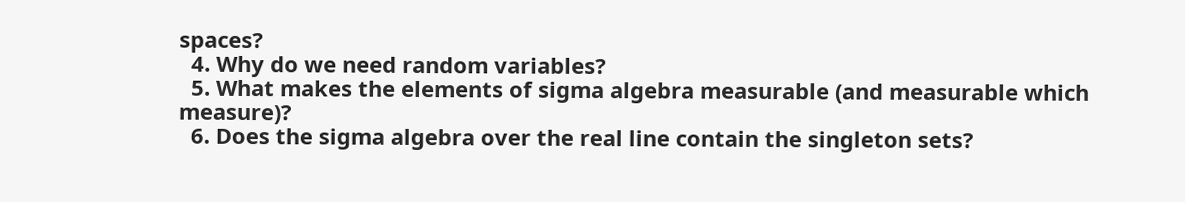spaces?
  4. Why do we need random variables?
  5. What makes the elements of sigma algebra measurable (and measurable which measure)?
  6. Does the sigma algebra over the real line contain the singleton sets?